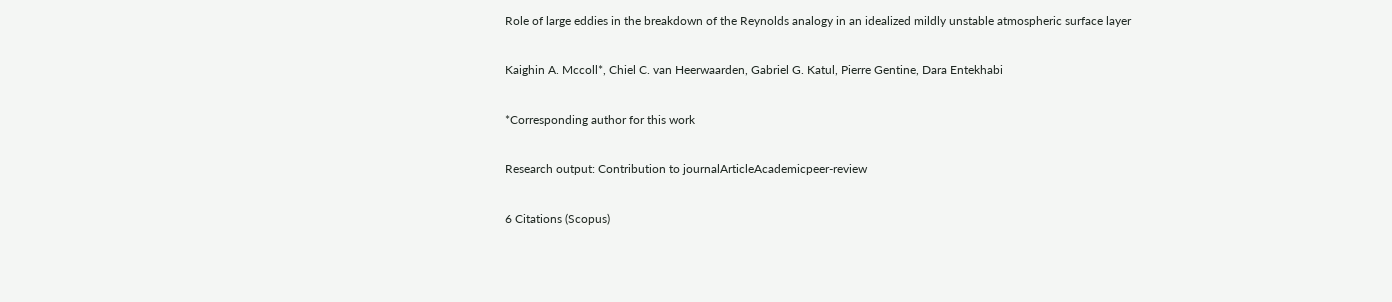Role of large eddies in the breakdown of the Reynolds analogy in an idealized mildly unstable atmospheric surface layer

Kaighin A. Mccoll*, Chiel C. van Heerwaarden, Gabriel G. Katul, Pierre Gentine, Dara Entekhabi

*Corresponding author for this work

Research output: Contribution to journalArticleAcademicpeer-review

6 Citations (Scopus)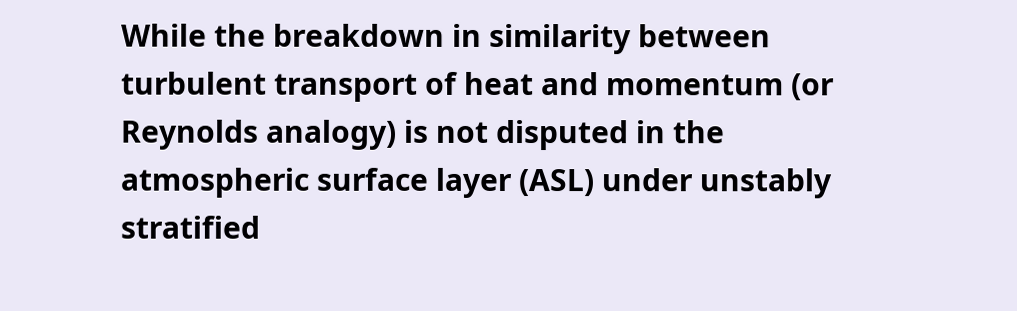While the breakdown in similarity between turbulent transport of heat and momentum (or Reynolds analogy) is not disputed in the atmospheric surface layer (ASL) under unstably stratified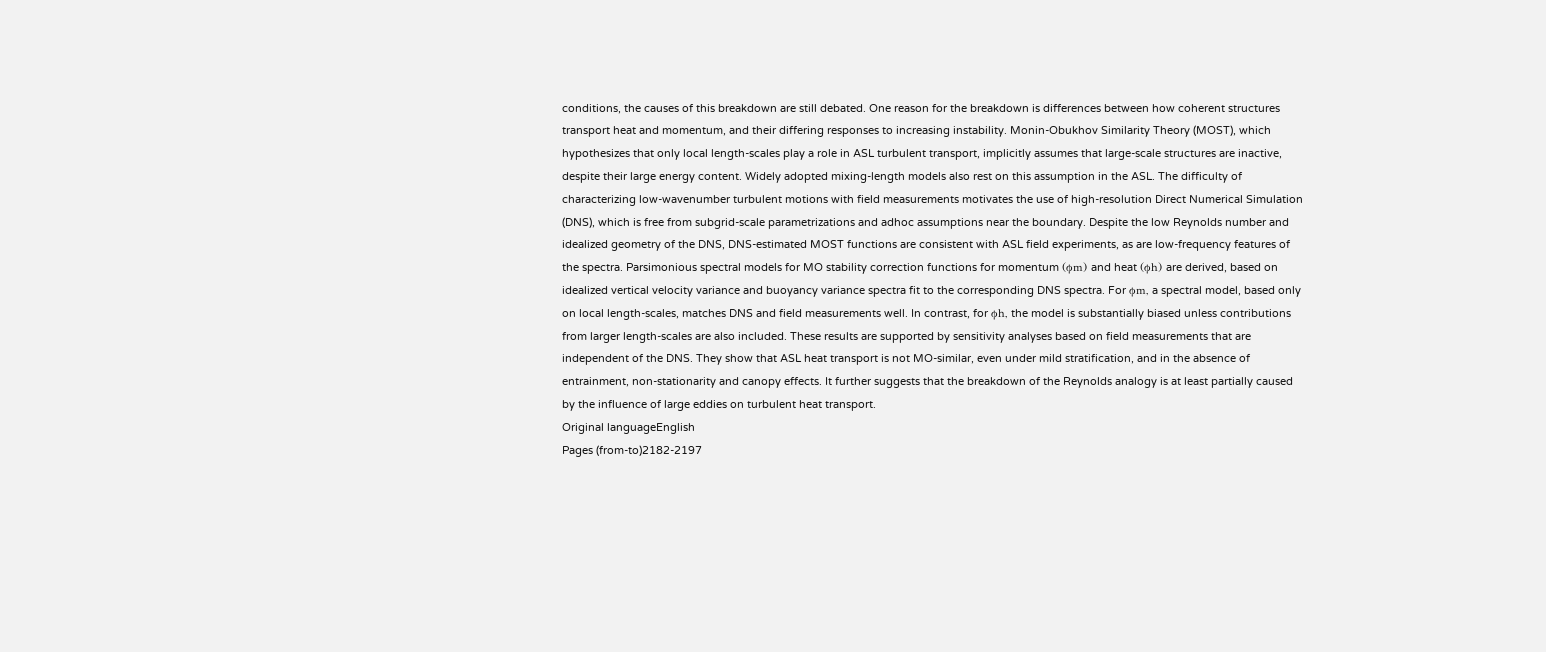conditions, the causes of this breakdown are still debated. One reason for the breakdown is differences between how coherent structures transport heat and momentum, and their differing responses to increasing instability. Monin-Obukhov Similarity Theory (MOST), which hypothesizes that only local length-scales play a role in ASL turbulent transport, implicitly assumes that large-scale structures are inactive, despite their large energy content. Widely adopted mixing-length models also rest on this assumption in the ASL. The difficulty of characterizing low-wavenumber turbulent motions with field measurements motivates the use of high-resolution Direct Numerical Simulation (DNS), which is free from subgrid-scale parametrizations and adhoc assumptions near the boundary. Despite the low Reynolds number and idealized geometry of the DNS, DNS-estimated MOST functions are consistent with ASL field experiments, as are low-frequency features of the spectra. Parsimonious spectral models for MO stability correction functions for momentum (ϕm) and heat (ϕh) are derived, based on idealized vertical velocity variance and buoyancy variance spectra fit to the corresponding DNS spectra. For ϕm, a spectral model, based only on local length-scales, matches DNS and field measurements well. In contrast, for ϕh, the model is substantially biased unless contributions from larger length-scales are also included. These results are supported by sensitivity analyses based on field measurements that are independent of the DNS. They show that ASL heat transport is not MO-similar, even under mild stratification, and in the absence of entrainment, non-stationarity and canopy effects. It further suggests that the breakdown of the Reynolds analogy is at least partially caused by the influence of large eddies on turbulent heat transport.
Original languageEnglish
Pages (from-to)2182-2197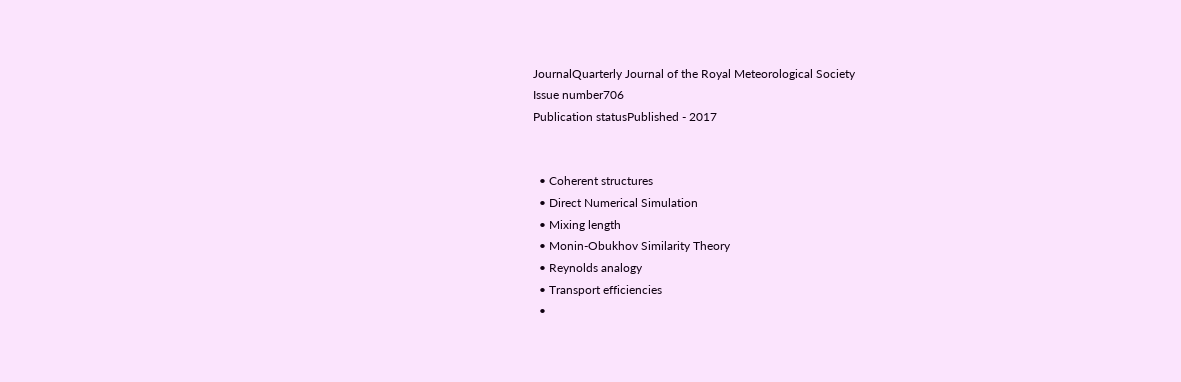JournalQuarterly Journal of the Royal Meteorological Society
Issue number706
Publication statusPublished - 2017


  • Coherent structures
  • Direct Numerical Simulation
  • Mixing length
  • Monin-Obukhov Similarity Theory
  • Reynolds analogy
  • Transport efficiencies
  •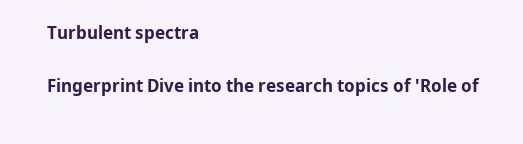Turbulent spectra

Fingerprint Dive into the research topics of 'Role of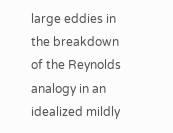large eddies in the breakdown of the Reynolds analogy in an idealized mildly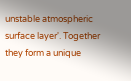unstable atmospheric surface layer'. Together they form a unique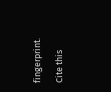fingerprint.

Cite this